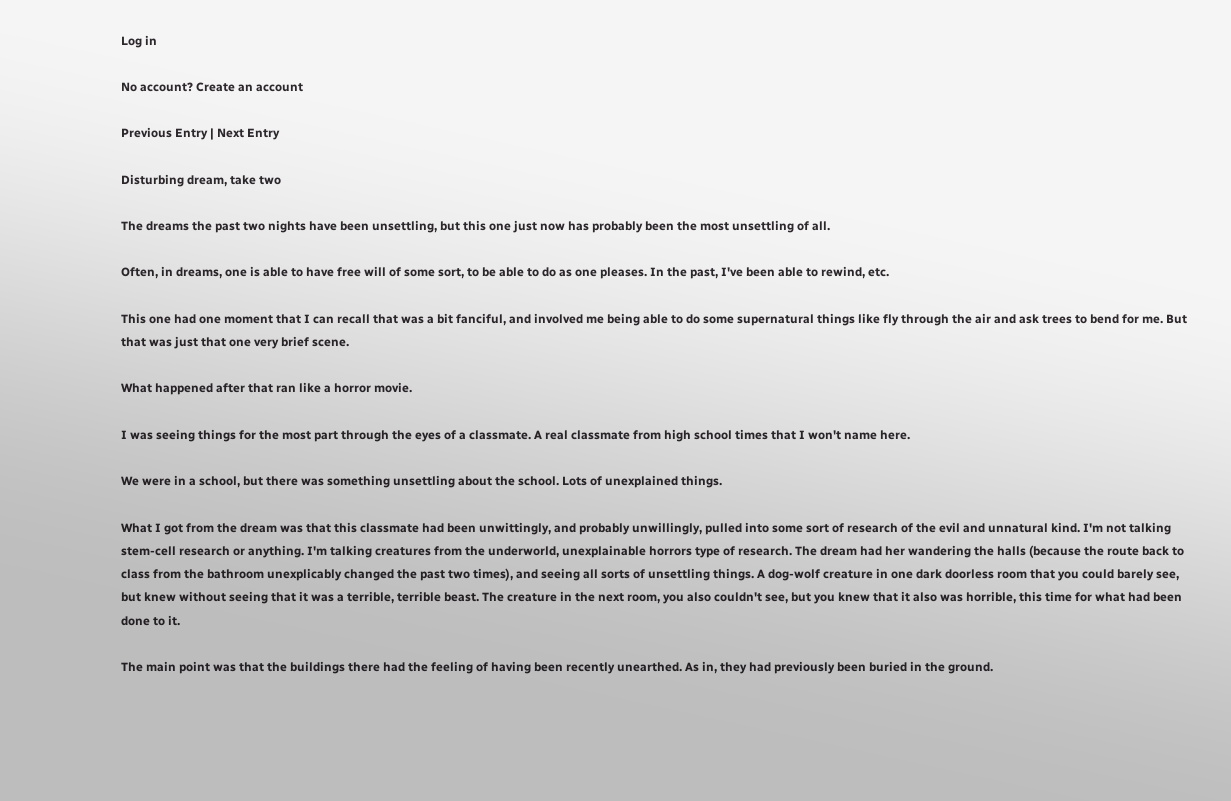Log in

No account? Create an account

Previous Entry | Next Entry

Disturbing dream, take two

The dreams the past two nights have been unsettling, but this one just now has probably been the most unsettling of all.

Often, in dreams, one is able to have free will of some sort, to be able to do as one pleases. In the past, I've been able to rewind, etc.

This one had one moment that I can recall that was a bit fanciful, and involved me being able to do some supernatural things like fly through the air and ask trees to bend for me. But that was just that one very brief scene.

What happened after that ran like a horror movie.

I was seeing things for the most part through the eyes of a classmate. A real classmate from high school times that I won't name here.

We were in a school, but there was something unsettling about the school. Lots of unexplained things.

What I got from the dream was that this classmate had been unwittingly, and probably unwillingly, pulled into some sort of research of the evil and unnatural kind. I'm not talking stem-cell research or anything. I'm talking creatures from the underworld, unexplainable horrors type of research. The dream had her wandering the halls (because the route back to class from the bathroom unexplicably changed the past two times), and seeing all sorts of unsettling things. A dog-wolf creature in one dark doorless room that you could barely see, but knew without seeing that it was a terrible, terrible beast. The creature in the next room, you also couldn't see, but you knew that it also was horrible, this time for what had been done to it.

The main point was that the buildings there had the feeling of having been recently unearthed. As in, they had previously been buried in the ground.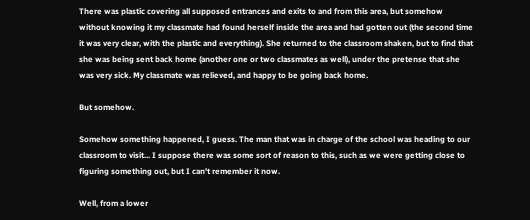There was plastic covering all supposed entrances and exits to and from this area, but somehow without knowing it my classmate had found herself inside the area and had gotten out (the second time it was very clear, with the plastic and everything). She returned to the classroom shaken, but to find that she was being sent back home (another one or two classmates as well), under the pretense that she was very sick. My classmate was relieved, and happy to be going back home.

But somehow.

Somehow something happened, I guess. The man that was in charge of the school was heading to our classroom to visit... I suppose there was some sort of reason to this, such as we were getting close to figuring something out, but I can't remember it now.

Well, from a lower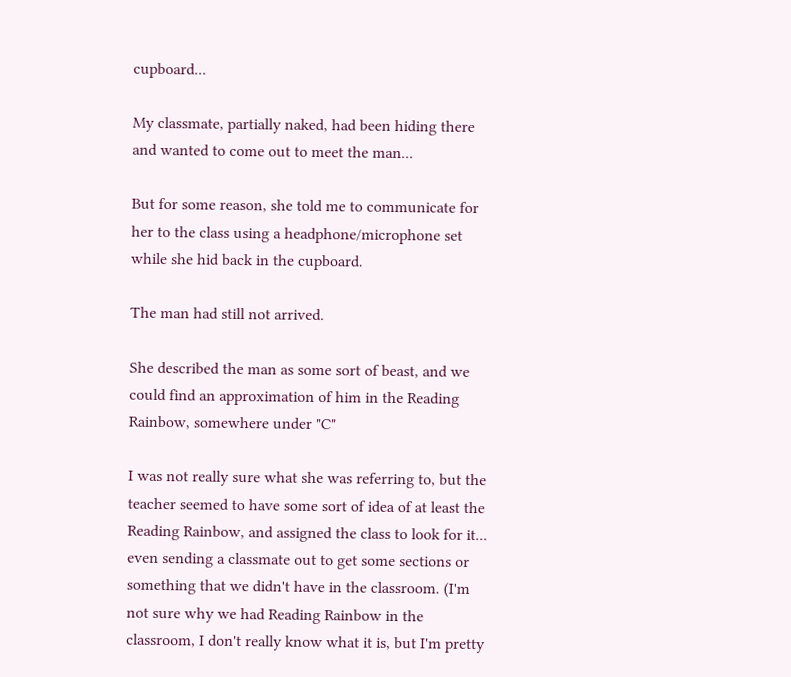cupboard...

My classmate, partially naked, had been hiding there and wanted to come out to meet the man...

But for some reason, she told me to communicate for her to the class using a headphone/microphone set while she hid back in the cupboard.

The man had still not arrived.

She described the man as some sort of beast, and we could find an approximation of him in the Reading Rainbow, somewhere under "C"

I was not really sure what she was referring to, but the teacher seemed to have some sort of idea of at least the Reading Rainbow, and assigned the class to look for it... even sending a classmate out to get some sections or something that we didn't have in the classroom. (I'm not sure why we had Reading Rainbow in the classroom, I don't really know what it is, but I'm pretty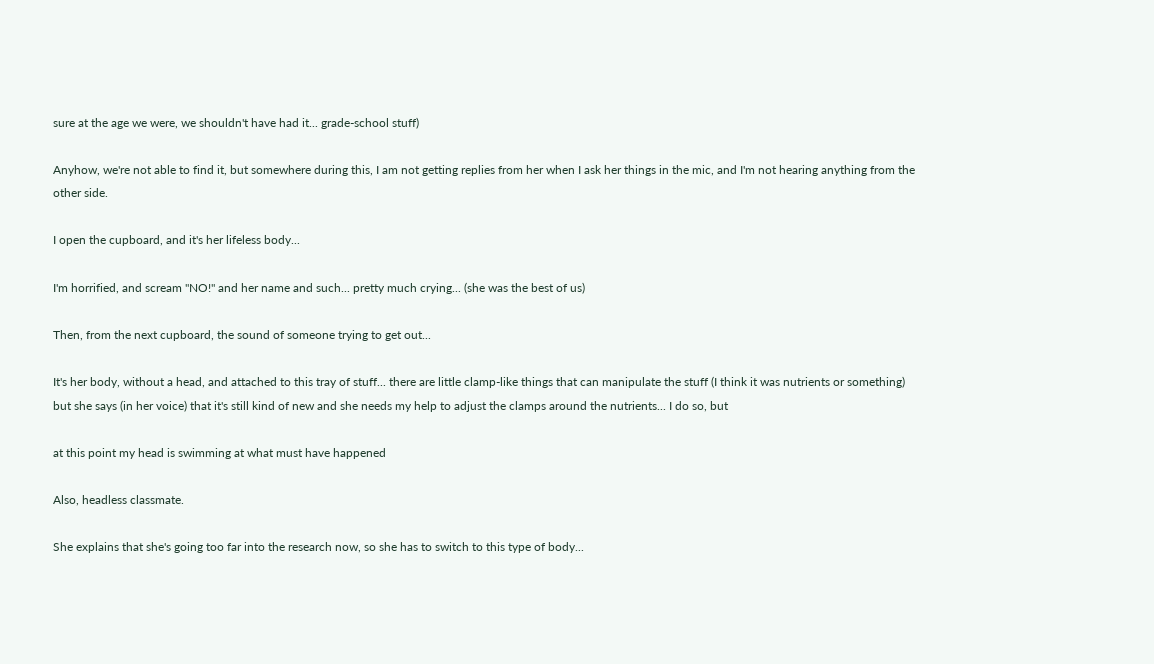sure at the age we were, we shouldn't have had it... grade-school stuff)

Anyhow, we're not able to find it, but somewhere during this, I am not getting replies from her when I ask her things in the mic, and I'm not hearing anything from the other side.

I open the cupboard, and it's her lifeless body...

I'm horrified, and scream "NO!" and her name and such... pretty much crying... (she was the best of us)

Then, from the next cupboard, the sound of someone trying to get out...

It's her body, without a head, and attached to this tray of stuff... there are little clamp-like things that can manipulate the stuff (I think it was nutrients or something) but she says (in her voice) that it's still kind of new and she needs my help to adjust the clamps around the nutrients... I do so, but

at this point my head is swimming at what must have happened

Also, headless classmate.

She explains that she's going too far into the research now, so she has to switch to this type of body...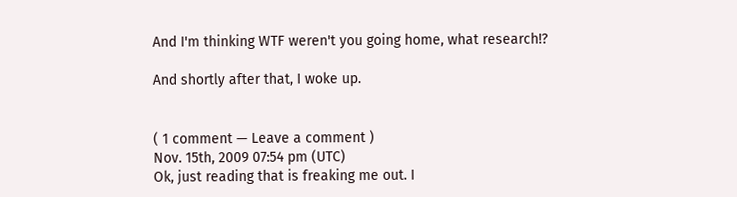And I'm thinking WTF weren't you going home, what research!?

And shortly after that, I woke up.


( 1 comment — Leave a comment )
Nov. 15th, 2009 07:54 pm (UTC)
Ok, just reading that is freaking me out. I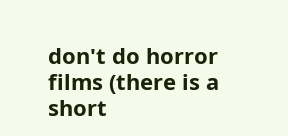don't do horror films (there is a short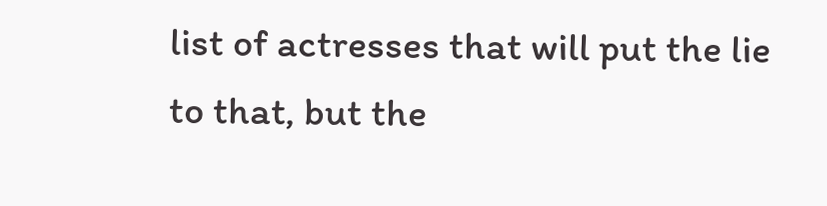list of actresses that will put the lie to that, but the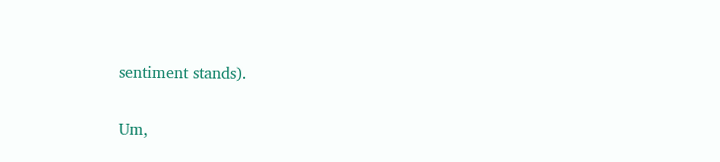sentiment stands).

Um,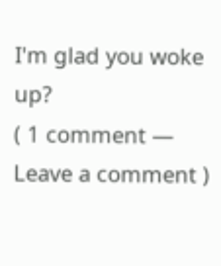I'm glad you woke up?
( 1 comment — Leave a comment )